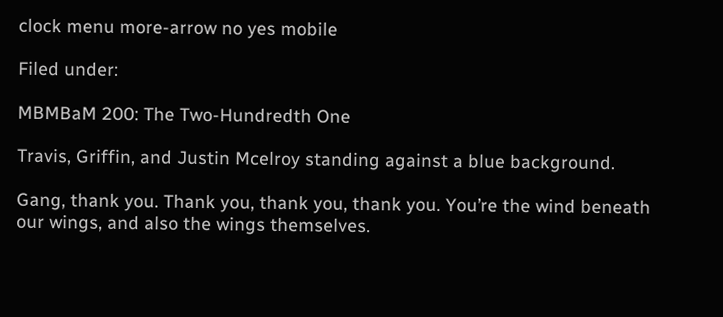clock menu more-arrow no yes mobile

Filed under:

MBMBaM 200: The Two-Hundredth One

Travis, Griffin, and Justin Mcelroy standing against a blue background.

Gang, thank you. Thank you, thank you, thank you. You’re the wind beneath our wings, and also the wings themselves.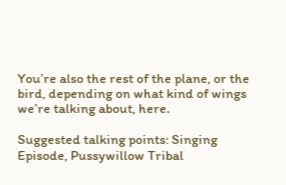You’re also the rest of the plane, or the bird, depending on what kind of wings we’re talking about, here.

Suggested talking points: Singing Episode, Pussywillow Tribal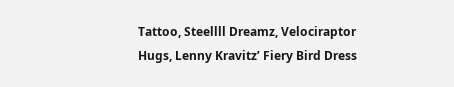Tattoo, Steellll Dreamz, Velociraptor Hugs, Lenny Kravitz’ Fiery Bird Dress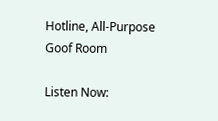Hotline, All-Purpose Goof Room

Listen Now: